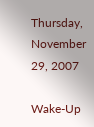Thursday, November 29, 2007

Wake-Up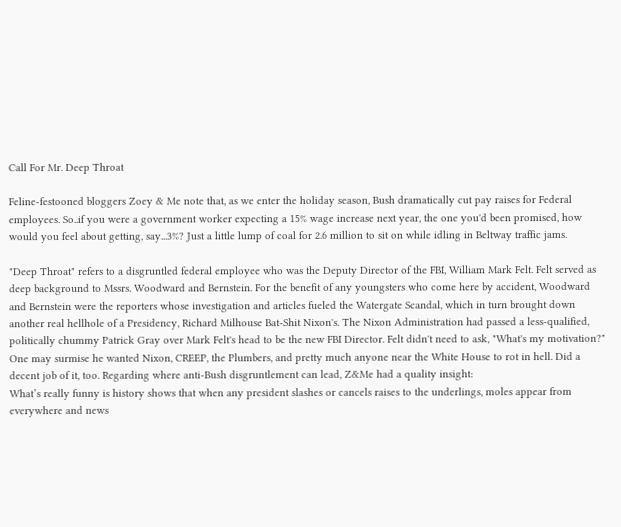Call For Mr. Deep Throat

Feline-festooned bloggers Zoey & Me note that, as we enter the holiday season, Bush dramatically cut pay raises for Federal employees. So..if you were a government worker expecting a 15% wage increase next year, the one you'd been promised, how would you feel about getting, say...3%? Just a little lump of coal for 2.6 million to sit on while idling in Beltway traffic jams.

"Deep Throat" refers to a disgruntled federal employee who was the Deputy Director of the FBI, William Mark Felt. Felt served as deep background to Mssrs. Woodward and Bernstein. For the benefit of any youngsters who come here by accident, Woodward and Bernstein were the reporters whose investigation and articles fueled the Watergate Scandal, which in turn brought down another real hellhole of a Presidency, Richard Milhouse Bat-Shit Nixon's. The Nixon Administration had passed a less-qualified, politically chummy Patrick Gray over Mark Felt's head to be the new FBI Director. Felt didn't need to ask, "What's my motivation?" One may surmise he wanted Nixon, CREEP, the Plumbers, and pretty much anyone near the White House to rot in hell. Did a decent job of it, too. Regarding where anti-Bush disgruntlement can lead, Z&Me had a quality insight:
What’s really funny is history shows that when any president slashes or cancels raises to the underlings, moles appear from everywhere and news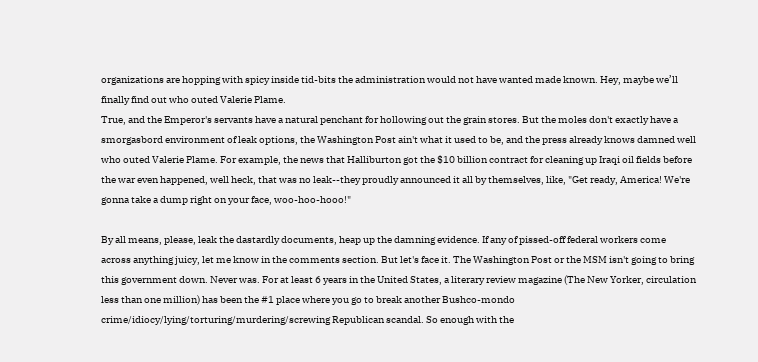organizations are hopping with spicy inside tid-bits the administration would not have wanted made known. Hey, maybe we’ll finally find out who outed Valerie Plame.
True, and the Emperor's servants have a natural penchant for hollowing out the grain stores. But the moles don't exactly have a smorgasbord environment of leak options, the Washington Post ain't what it used to be, and the press already knows damned well who outed Valerie Plame. For example, the news that Halliburton got the $10 billion contract for cleaning up Iraqi oil fields before the war even happened, well heck, that was no leak--they proudly announced it all by themselves, like, "Get ready, America! We're gonna take a dump right on your face, woo-hoo-hooo!"

By all means, please, leak the dastardly documents, heap up the damning evidence. If any of pissed-off federal workers come across anything juicy, let me know in the comments section. But let's face it. The Washington Post or the MSM isn't going to bring this government down. Never was. For at least 6 years in the United States, a literary review magazine (The New Yorker, circulation less than one million) has been the #1 place where you go to break another Bushco-mondo crime/idiocy/lying/torturing/murdering/screwing Republican scandal. So enough with the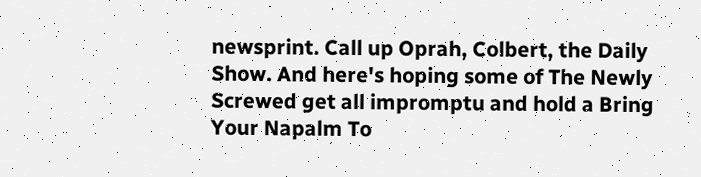newsprint. Call up Oprah, Colbert, the Daily Show. And here's hoping some of The Newly Screwed get all impromptu and hold a Bring Your Napalm To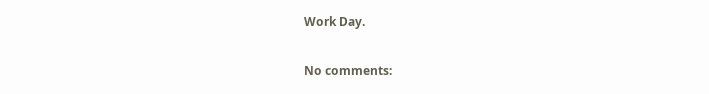Work Day.

No comments: